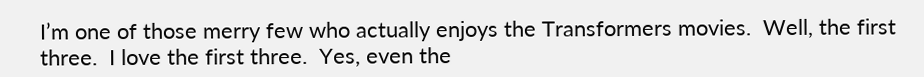I’m one of those merry few who actually enjoys the Transformers movies.  Well, the first three.  I love the first three.  Yes, even the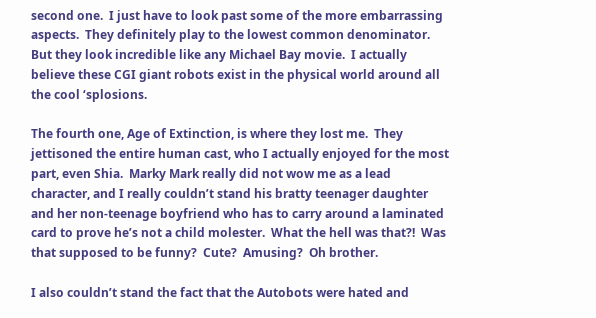second one.  I just have to look past some of the more embarrassing aspects.  They definitely play to the lowest common denominator.  But they look incredible like any Michael Bay movie.  I actually believe these CGI giant robots exist in the physical world around all the cool ‘splosions.

The fourth one, Age of Extinction, is where they lost me.  They jettisoned the entire human cast, who I actually enjoyed for the most part, even Shia.  Marky Mark really did not wow me as a lead character, and I really couldn’t stand his bratty teenager daughter and her non-teenage boyfriend who has to carry around a laminated card to prove he’s not a child molester.  What the hell was that?!  Was that supposed to be funny?  Cute?  Amusing?  Oh brother.

I also couldn’t stand the fact that the Autobots were hated and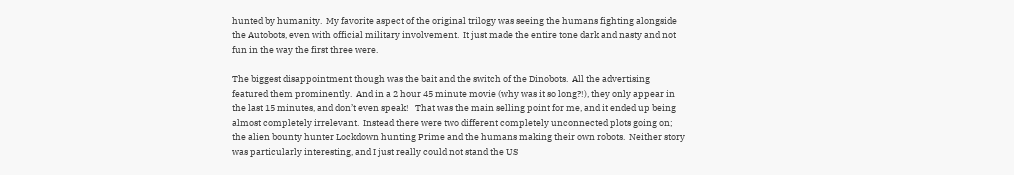hunted by humanity.  My favorite aspect of the original trilogy was seeing the humans fighting alongside the Autobots, even with official military involvement.  It just made the entire tone dark and nasty and not fun in the way the first three were.

The biggest disappointment though was the bait and the switch of the Dinobots.  All the advertising featured them prominently.  And in a 2 hour 45 minute movie (why was it so long?!), they only appear in the last 15 minutes, and don’t even speak!   That was the main selling point for me, and it ended up being almost completely irrelevant.  Instead there were two different completely unconnected plots going on; the alien bounty hunter Lockdown hunting Prime and the humans making their own robots.  Neither story was particularly interesting, and I just really could not stand the US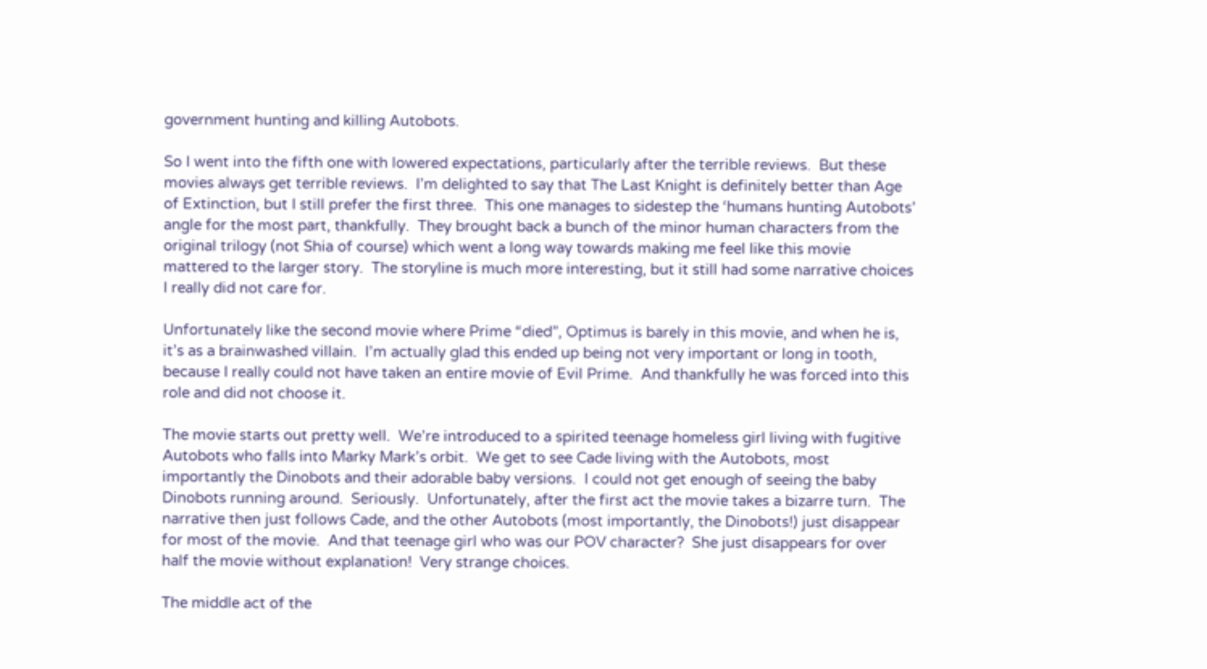government hunting and killing Autobots.

So I went into the fifth one with lowered expectations, particularly after the terrible reviews.  But these movies always get terrible reviews.  I’m delighted to say that The Last Knight is definitely better than Age of Extinction, but I still prefer the first three.  This one manages to sidestep the ‘humans hunting Autobots’ angle for the most part, thankfully.  They brought back a bunch of the minor human characters from the original trilogy (not Shia of course) which went a long way towards making me feel like this movie mattered to the larger story.  The storyline is much more interesting, but it still had some narrative choices I really did not care for.

Unfortunately like the second movie where Prime “died”, Optimus is barely in this movie, and when he is, it’s as a brainwashed villain.  I’m actually glad this ended up being not very important or long in tooth, because I really could not have taken an entire movie of Evil Prime.  And thankfully he was forced into this role and did not choose it.

The movie starts out pretty well.  We’re introduced to a spirited teenage homeless girl living with fugitive Autobots who falls into Marky Mark’s orbit.  We get to see Cade living with the Autobots, most importantly the Dinobots and their adorable baby versions.  I could not get enough of seeing the baby Dinobots running around.  Seriously.  Unfortunately, after the first act the movie takes a bizarre turn.  The narrative then just follows Cade, and the other Autobots (most importantly, the Dinobots!) just disappear for most of the movie.  And that teenage girl who was our POV character?  She just disappears for over half the movie without explanation!  Very strange choices.

The middle act of the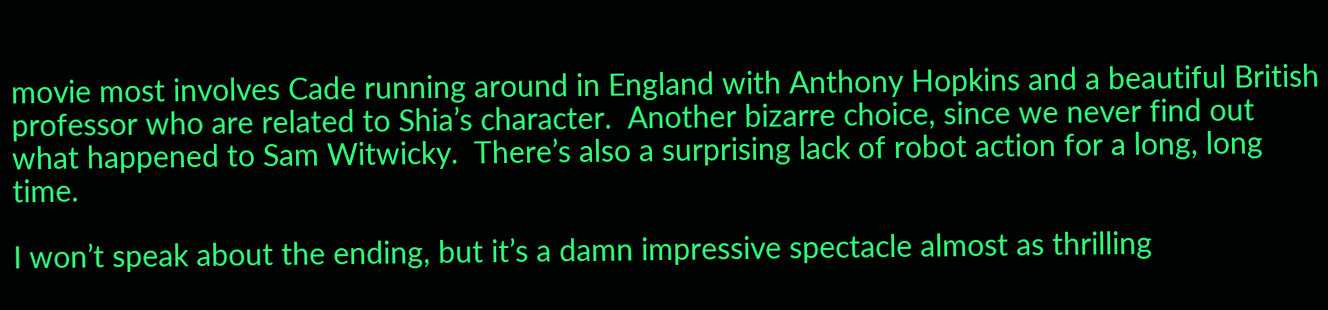movie most involves Cade running around in England with Anthony Hopkins and a beautiful British professor who are related to Shia’s character.  Another bizarre choice, since we never find out what happened to Sam Witwicky.  There’s also a surprising lack of robot action for a long, long time.

I won’t speak about the ending, but it’s a damn impressive spectacle almost as thrilling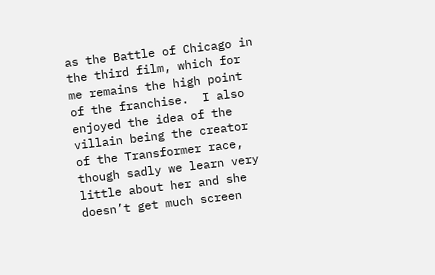as the Battle of Chicago in the third film, which for me remains the high point of the franchise.  I also enjoyed the idea of the villain being the creator of the Transformer race, though sadly we learn very little about her and she doesn’t get much screen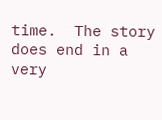time.  The story does end in a very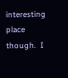interesting place though.  I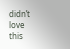didn’t love this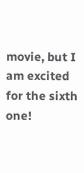movie, but I am excited for the sixth one!